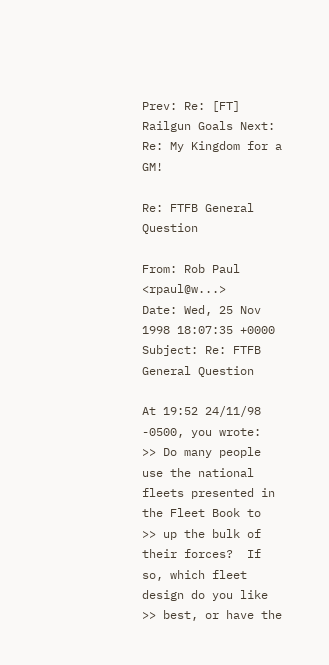Prev: Re: [FT] Railgun Goals Next: Re: My Kingdom for a GM!

Re: FTFB General Question

From: Rob Paul <rpaul@w...>
Date: Wed, 25 Nov 1998 18:07:35 +0000
Subject: Re: FTFB General Question

At 19:52 24/11/98 -0500, you wrote:
>> Do many people use the national fleets presented in the Fleet Book to
>> up the bulk of their forces?  If so, which fleet design do you like
>> best, or have the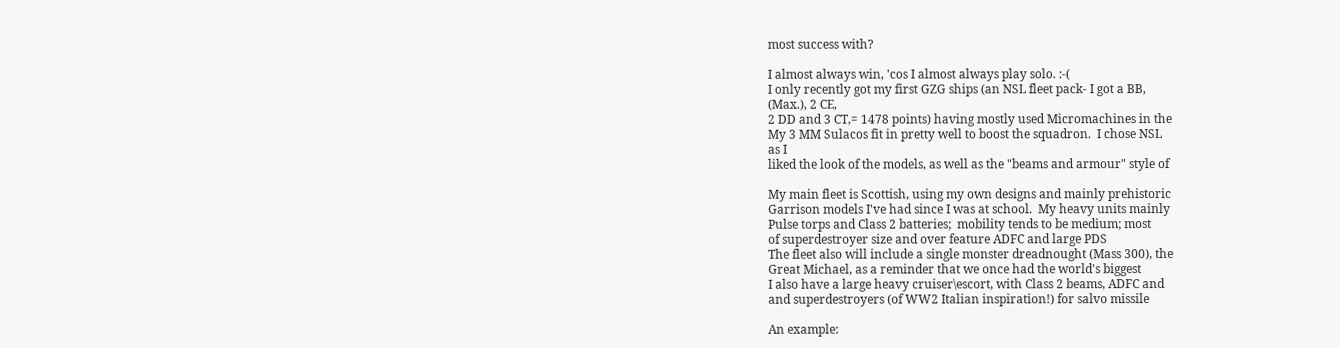most success with?

I almost always win, 'cos I almost always play solo. :-(
I only recently got my first GZG ships (an NSL fleet pack- I got a BB,
(Max.), 2 CE,
2 DD and 3 CT,= 1478 points) having mostly used Micromachines in the
My 3 MM Sulacos fit in pretty well to boost the squadron.  I chose NSL
as I
liked the look of the models, as well as the "beams and armour" style of

My main fleet is Scottish, using my own designs and mainly prehistoric
Garrison models I've had since I was at school.  My heavy units mainly
Pulse torps and Class 2 batteries;  mobility tends to be medium; most
of superdestroyer size and over feature ADFC and large PDS
The fleet also will include a single monster dreadnought (Mass 300), the
Great Michael, as a reminder that we once had the world's biggest
I also have a large heavy cruiser\escort, with Class 2 beams, ADFC and
and superdestroyers (of WW2 Italian inspiration!) for salvo missile

An example: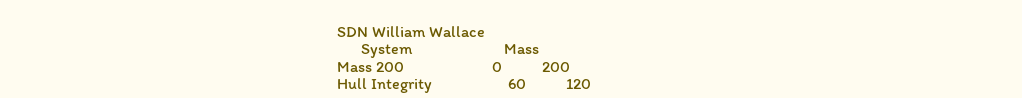SDN William Wallace
      System                       Mass
Mass 200                      0          200
Hull Integrity                   60          120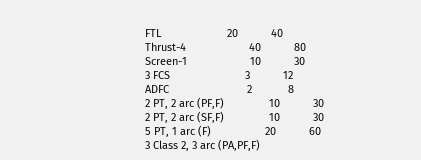FTL                      20           40
Thrust-4                     40           80
Screen-1                     10           30
3 FCS                         3           12
ADFC                          2            8
2 PT, 2 arc (PF,F)               10           30
2 PT, 2 arc (SF,F)               10           30
5 PT, 1 arc (F)                  20           60
3 Class 2, 3 arc (PA,PF,F)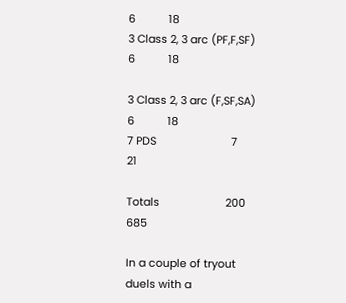6           18
3 Class 2, 3 arc (PF,F,SF)            6           18

3 Class 2, 3 arc (F,SF,SA)            6           18
7 PDS                         7           21

Totals                      200          685

In a couple of tryout duels with a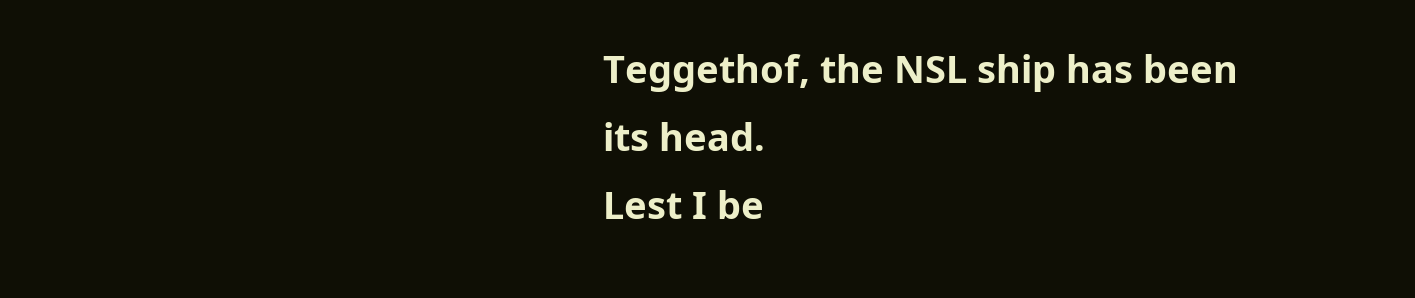Teggethof, the NSL ship has been
its head.
Lest I be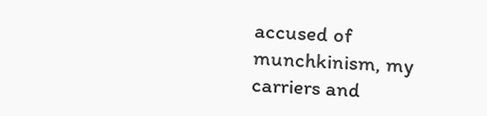accused of munchkinism, my carriers and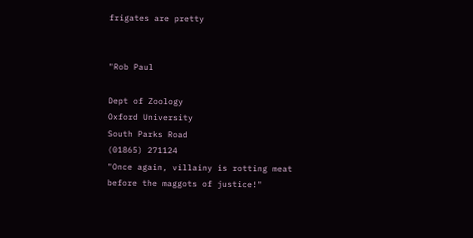frigates are pretty


"Rob Paul

Dept of Zoology
Oxford University
South Parks Road
(01865) 271124
"Once again, villainy is rotting meat
before the maggots of justice!"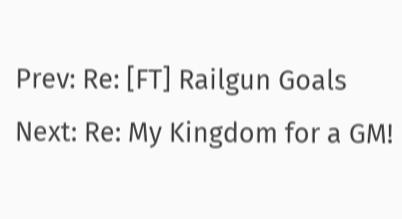Prev: Re: [FT] Railgun Goals Next: Re: My Kingdom for a GM!